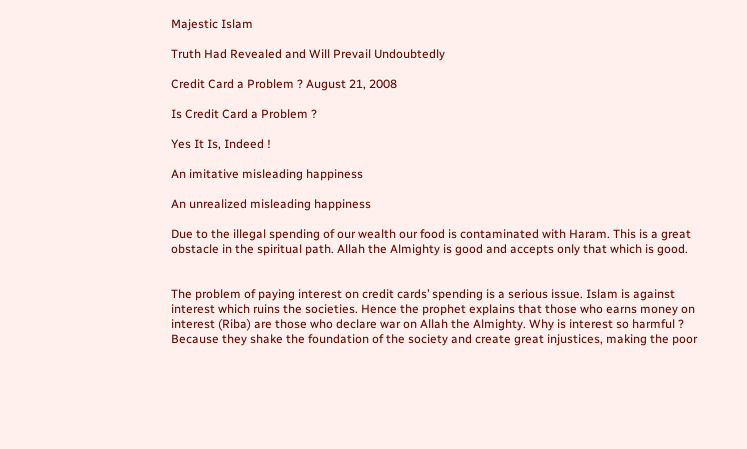Majestic Islam

Truth Had Revealed and Will Prevail Undoubtedly

Credit Card a Problem ? August 21, 2008

Is Credit Card a Problem ?

Yes It Is, Indeed !

An imitative misleading happiness

An unrealized misleading happiness

Due to the illegal spending of our wealth our food is contaminated with Haram. This is a great obstacle in the spiritual path. Allah the Almighty is good and accepts only that which is good.


The problem of paying interest on credit cards’ spending is a serious issue. Islam is against interest which ruins the societies. Hence the prophet explains that those who earns money on interest (Riba) are those who declare war on Allah the Almighty. Why is interest so harmful ? Because they shake the foundation of the society and create great injustices, making the poor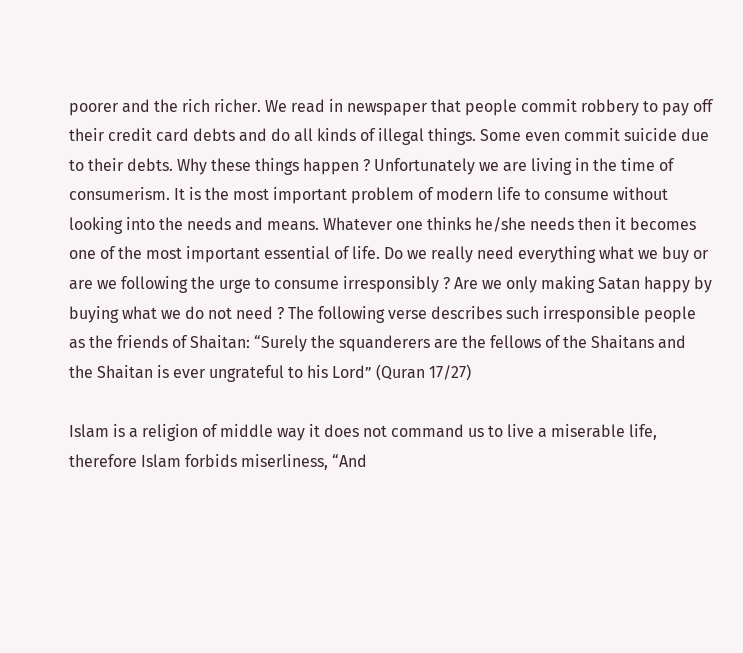poorer and the rich richer. We read in newspaper that people commit robbery to pay off their credit card debts and do all kinds of illegal things. Some even commit suicide due to their debts. Why these things happen ? Unfortunately we are living in the time of consumerism. It is the most important problem of modern life to consume without looking into the needs and means. Whatever one thinks he/she needs then it becomes one of the most important essential of life. Do we really need everything what we buy or are we following the urge to consume irresponsibly ? Are we only making Satan happy by buying what we do not need ? The following verse describes such irresponsible people as the friends of Shaitan: “Surely the squanderers are the fellows of the Shaitans and the Shaitan is ever ungrateful to his Lord” (Quran 17/27)

Islam is a religion of middle way it does not command us to live a miserable life, therefore Islam forbids miserliness, “And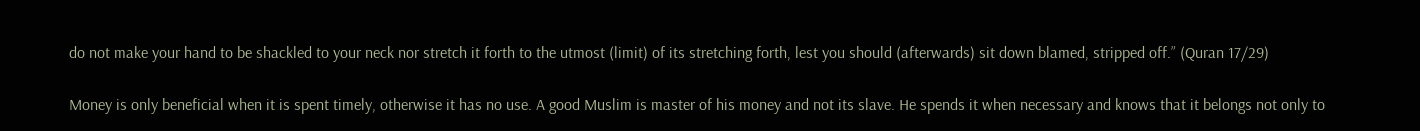do not make your hand to be shackled to your neck nor stretch it forth to the utmost (limit) of its stretching forth, lest you should (afterwards) sit down blamed, stripped off.” (Quran 17/29)

Money is only beneficial when it is spent timely, otherwise it has no use. A good Muslim is master of his money and not its slave. He spends it when necessary and knows that it belongs not only to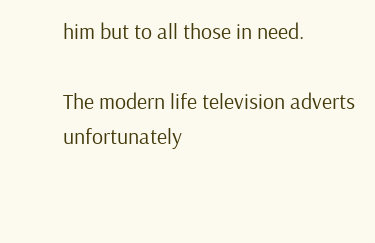him but to all those in need.

The modern life television adverts unfortunately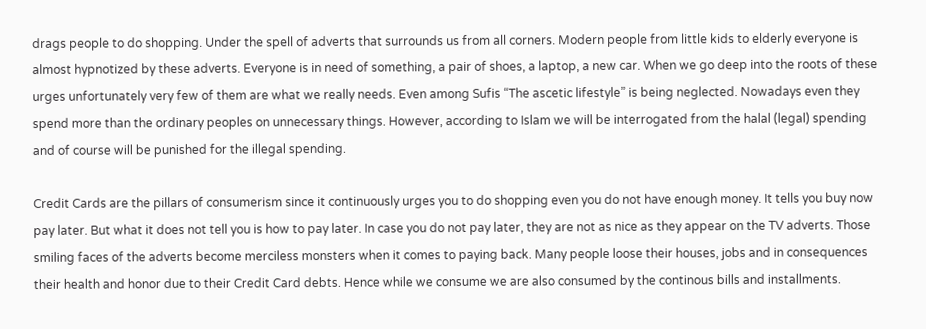drags people to do shopping. Under the spell of adverts that surrounds us from all corners. Modern people from little kids to elderly everyone is almost hypnotized by these adverts. Everyone is in need of something, a pair of shoes, a laptop, a new car. When we go deep into the roots of these urges unfortunately very few of them are what we really needs. Even among Sufis “The ascetic lifestyle” is being neglected. Nowadays even they spend more than the ordinary peoples on unnecessary things. However, according to Islam we will be interrogated from the halal (legal) spending and of course will be punished for the illegal spending.

Credit Cards are the pillars of consumerism since it continuously urges you to do shopping even you do not have enough money. It tells you buy now pay later. But what it does not tell you is how to pay later. In case you do not pay later, they are not as nice as they appear on the TV adverts. Those smiling faces of the adverts become merciless monsters when it comes to paying back. Many people loose their houses, jobs and in consequences their health and honor due to their Credit Card debts. Hence while we consume we are also consumed by the continous bills and installments.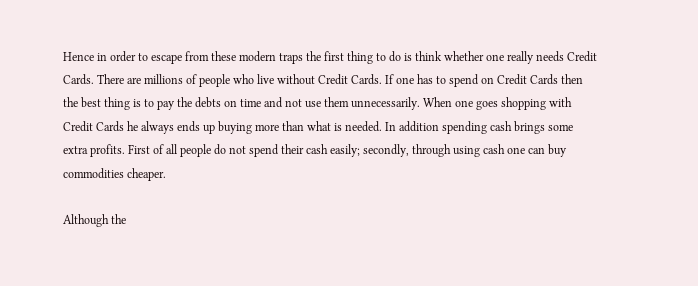Hence in order to escape from these modern traps the first thing to do is think whether one really needs Credit Cards. There are millions of people who live without Credit Cards. If one has to spend on Credit Cards then the best thing is to pay the debts on time and not use them unnecessarily. When one goes shopping with Credit Cards he always ends up buying more than what is needed. In addition spending cash brings some extra profits. First of all people do not spend their cash easily; secondly, through using cash one can buy commodities cheaper.

Although the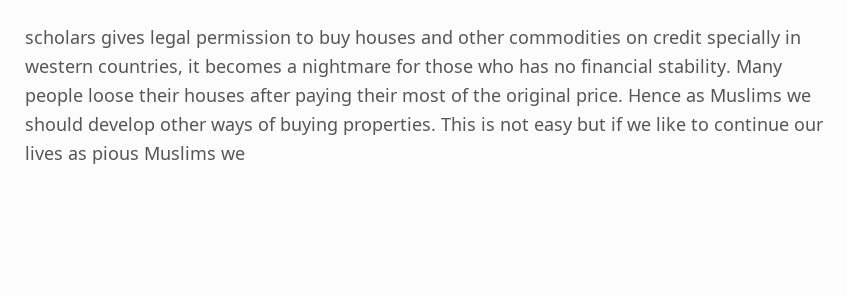scholars gives legal permission to buy houses and other commodities on credit specially in western countries, it becomes a nightmare for those who has no financial stability. Many people loose their houses after paying their most of the original price. Hence as Muslims we should develop other ways of buying properties. This is not easy but if we like to continue our lives as pious Muslims we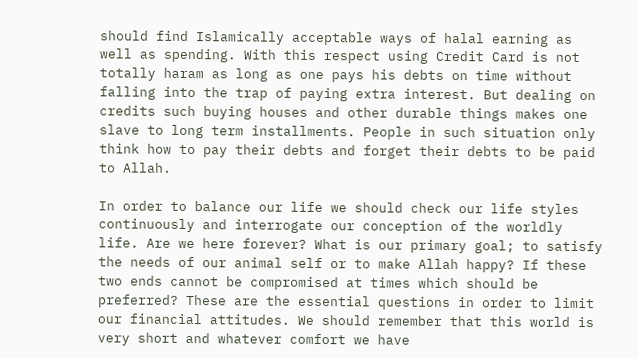should find Islamically acceptable ways of halal earning as well as spending. With this respect using Credit Card is not totally haram as long as one pays his debts on time without falling into the trap of paying extra interest. But dealing on credits such buying houses and other durable things makes one slave to long term installments. People in such situation only think how to pay their debts and forget their debts to be paid to Allah.

In order to balance our life we should check our life styles continuously and interrogate our conception of the worldly life. Are we here forever? What is our primary goal; to satisfy the needs of our animal self or to make Allah happy? If these two ends cannot be compromised at times which should be preferred? These are the essential questions in order to limit our financial attitudes. We should remember that this world is very short and whatever comfort we have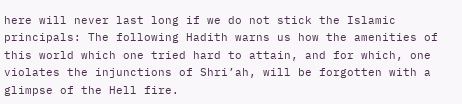here will never last long if we do not stick the Islamic principals: The following Hadith warns us how the amenities of this world which one tried hard to attain, and for which, one violates the injunctions of Shri’ah, will be forgotten with a glimpse of the Hell fire.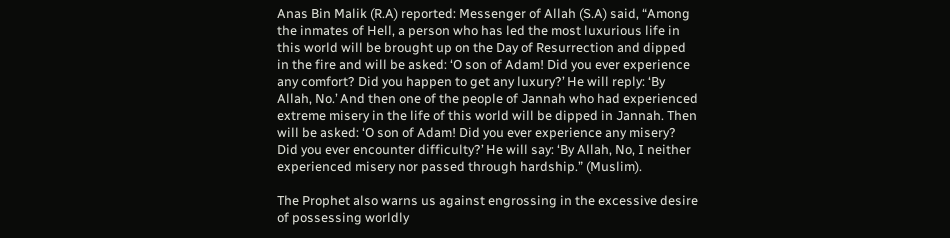Anas Bin Malik (R.A) reported: Messenger of Allah (S.A) said, “Among the inmates of Hell, a person who has led the most luxurious life in this world will be brought up on the Day of Resurrection and dipped in the fire and will be asked: ‘O son of Adam! Did you ever experience any comfort? Did you happen to get any luxury?’ He will reply: ‘By Allah, No.’ And then one of the people of Jannah who had experienced extreme misery in the life of this world will be dipped in Jannah. Then will be asked: ‘O son of Adam! Did you ever experience any misery? Did you ever encounter difficulty?’ He will say: ‘By Allah, No, I neither experienced misery nor passed through hardship.” (Muslim).

The Prophet also warns us against engrossing in the excessive desire of possessing worldly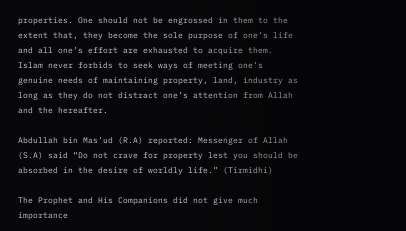properties. One should not be engrossed in them to the extent that, they become the sole purpose of one’s life and all one’s effort are exhausted to acquire them. Islam never forbids to seek ways of meeting one’s genuine needs of maintaining property, land, industry as long as they do not distract one’s attention from Allah and the hereafter.

Abdullah bin Mas’ud (R.A) reported: Messenger of Allah (S.A) said “Do not crave for property lest you should be absorbed in the desire of worldly life.” (Tirmidhi)

The Prophet and His Companions did not give much importance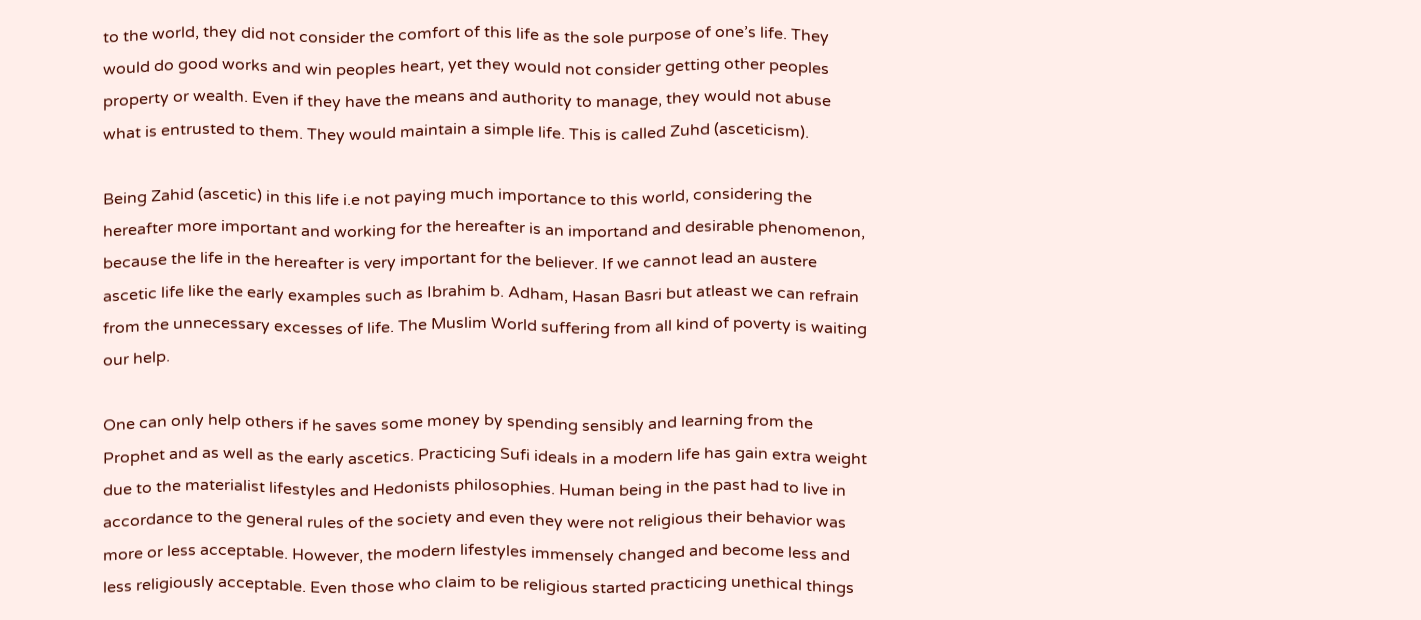to the world, they did not consider the comfort of this life as the sole purpose of one’s life. They would do good works and win peoples heart, yet they would not consider getting other peoples property or wealth. Even if they have the means and authority to manage, they would not abuse what is entrusted to them. They would maintain a simple life. This is called Zuhd (asceticism).

Being Zahid (ascetic) in this life i.e not paying much importance to this world, considering the hereafter more important and working for the hereafter is an importand and desirable phenomenon, because the life in the hereafter is very important for the believer. If we cannot lead an austere ascetic life like the early examples such as Ibrahim b. Adham, Hasan Basri but atleast we can refrain from the unnecessary excesses of life. The Muslim World suffering from all kind of poverty is waiting our help.

One can only help others if he saves some money by spending sensibly and learning from the Prophet and as well as the early ascetics. Practicing Sufi ideals in a modern life has gain extra weight due to the materialist lifestyles and Hedonists philosophies. Human being in the past had to live in accordance to the general rules of the society and even they were not religious their behavior was more or less acceptable. However, the modern lifestyles immensely changed and become less and less religiously acceptable. Even those who claim to be religious started practicing unethical things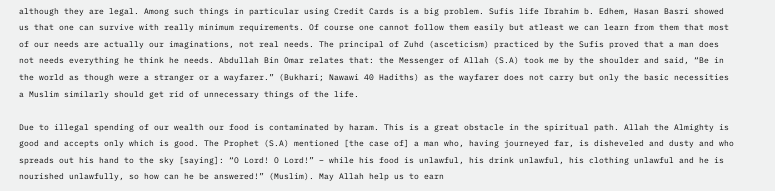although they are legal. Among such things in particular using Credit Cards is a big problem. Sufis life Ibrahim b. Edhem, Hasan Basri showed us that one can survive with really minimum requirements. Of course one cannot follow them easily but atleast we can learn from them that most of our needs are actually our imaginations, not real needs. The principal of Zuhd (asceticism) practiced by the Sufis proved that a man does not needs everything he think he needs. Abdullah Bin Omar relates that: the Messenger of Allah (S.A) took me by the shoulder and said, “Be in the world as though were a stranger or a wayfarer.” (Bukhari; Nawawi 40 Hadiths) as the wayfarer does not carry but only the basic necessities a Muslim similarly should get rid of unnecessary things of the life.

Due to illegal spending of our wealth our food is contaminated by haram. This is a great obstacle in the spiritual path. Allah the Almighty is good and accepts only which is good. The Prophet (S.A) mentioned [the case of] a man who, having journeyed far, is disheveled and dusty and who spreads out his hand to the sky [saying]: “O Lord! O Lord!” – while his food is unlawful, his drink unlawful, his clothing unlawful and he is nourished unlawfully, so how can he be answered!” (Muslim). May Allah help us to earn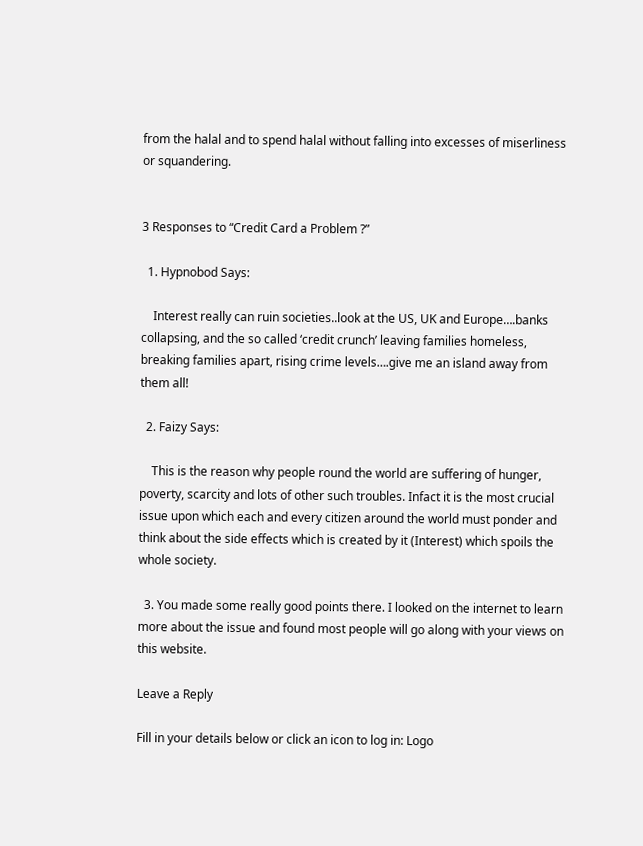from the halal and to spend halal without falling into excesses of miserliness or squandering.


3 Responses to “Credit Card a Problem ?”

  1. Hypnobod Says:

    Interest really can ruin societies..look at the US, UK and Europe….banks collapsing, and the so called ‘credit crunch’ leaving families homeless, breaking families apart, rising crime levels….give me an island away from them all!

  2. Faizy Says:

    This is the reason why people round the world are suffering of hunger, poverty, scarcity and lots of other such troubles. Infact it is the most crucial issue upon which each and every citizen around the world must ponder and think about the side effects which is created by it (Interest) which spoils the whole society.

  3. You made some really good points there. I looked on the internet to learn more about the issue and found most people will go along with your views on this website.

Leave a Reply

Fill in your details below or click an icon to log in: Logo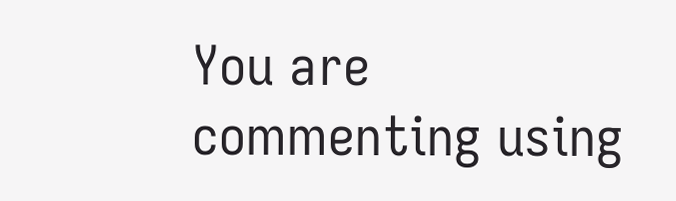You are commenting using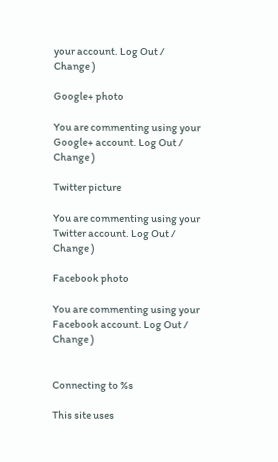your account. Log Out /  Change )

Google+ photo

You are commenting using your Google+ account. Log Out /  Change )

Twitter picture

You are commenting using your Twitter account. Log Out /  Change )

Facebook photo

You are commenting using your Facebook account. Log Out /  Change )


Connecting to %s

This site uses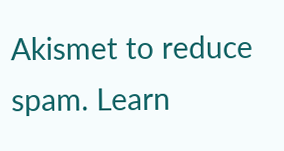Akismet to reduce spam. Learn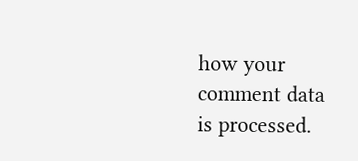how your comment data is processed.